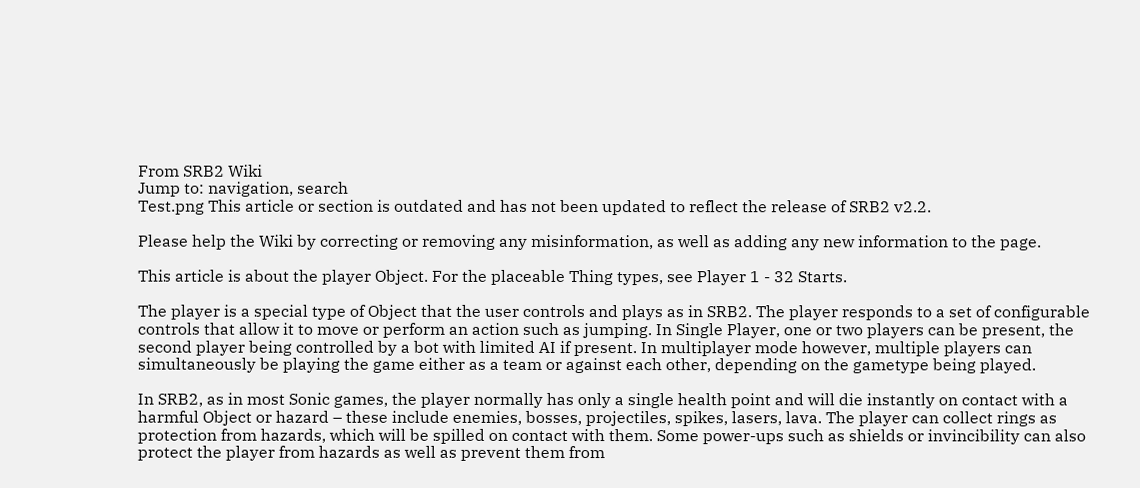From SRB2 Wiki
Jump to: navigation, search
Test.png This article or section is outdated and has not been updated to reflect the release of SRB2 v2.2.

Please help the Wiki by correcting or removing any misinformation, as well as adding any new information to the page.

This article is about the player Object. For the placeable Thing types, see Player 1 - 32 Starts.

The player is a special type of Object that the user controls and plays as in SRB2. The player responds to a set of configurable controls that allow it to move or perform an action such as jumping. In Single Player, one or two players can be present, the second player being controlled by a bot with limited AI if present. In multiplayer mode however, multiple players can simultaneously be playing the game either as a team or against each other, depending on the gametype being played.

In SRB2, as in most Sonic games, the player normally has only a single health point and will die instantly on contact with a harmful Object or hazard – these include enemies, bosses, projectiles, spikes, lasers, lava. The player can collect rings as protection from hazards, which will be spilled on contact with them. Some power-ups such as shields or invincibility can also protect the player from hazards as well as prevent them from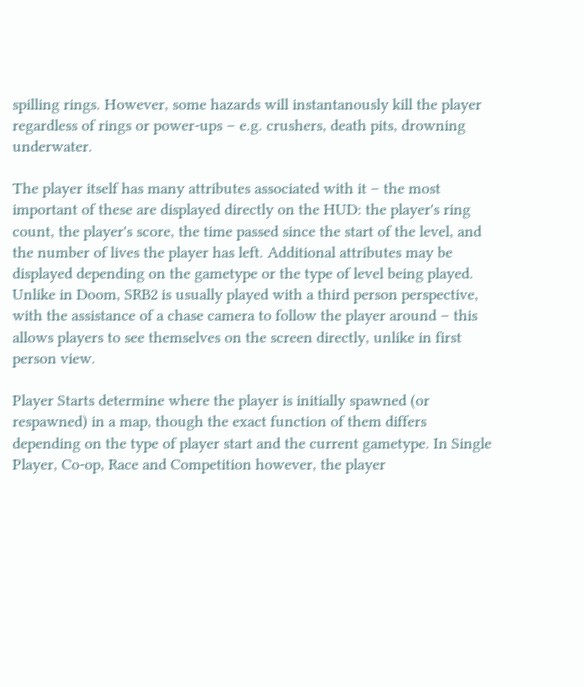spilling rings. However, some hazards will instantanously kill the player regardless of rings or power-ups – e.g. crushers, death pits, drowning underwater.

The player itself has many attributes associated with it – the most important of these are displayed directly on the HUD: the player's ring count, the player's score, the time passed since the start of the level, and the number of lives the player has left. Additional attributes may be displayed depending on the gametype or the type of level being played. Unlike in Doom, SRB2 is usually played with a third person perspective, with the assistance of a chase camera to follow the player around – this allows players to see themselves on the screen directly, unlike in first person view.

Player Starts determine where the player is initially spawned (or respawned) in a map, though the exact function of them differs depending on the type of player start and the current gametype. In Single Player, Co-op, Race and Competition however, the player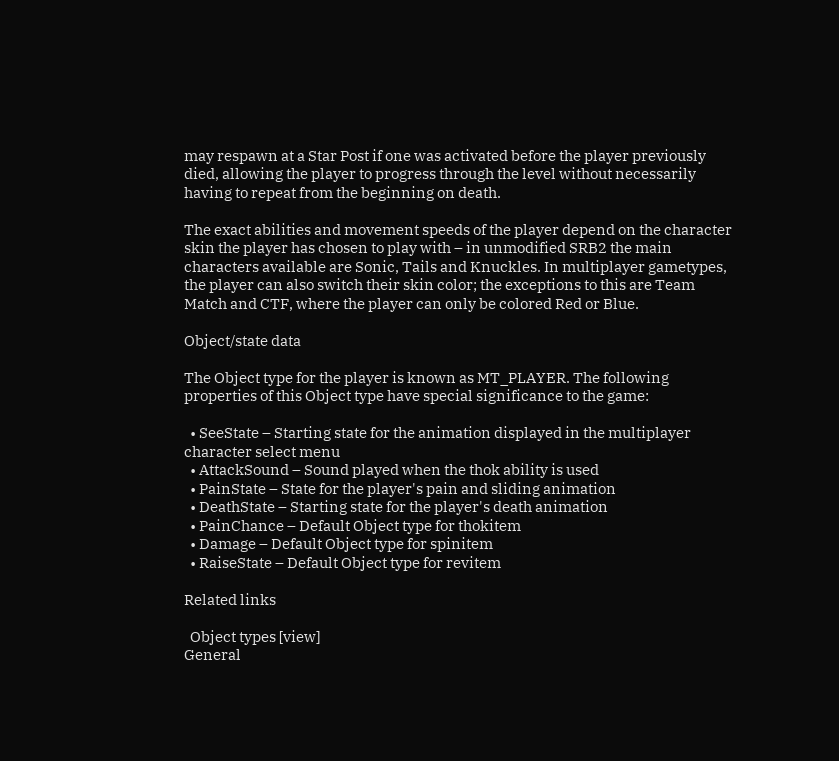may respawn at a Star Post if one was activated before the player previously died, allowing the player to progress through the level without necessarily having to repeat from the beginning on death.

The exact abilities and movement speeds of the player depend on the character skin the player has chosen to play with – in unmodified SRB2 the main characters available are Sonic, Tails and Knuckles. In multiplayer gametypes, the player can also switch their skin color; the exceptions to this are Team Match and CTF, where the player can only be colored Red or Blue.

Object/state data

The Object type for the player is known as MT_PLAYER. The following properties of this Object type have special significance to the game:

  • SeeState – Starting state for the animation displayed in the multiplayer character select menu
  • AttackSound – Sound played when the thok ability is used
  • PainState – State for the player's pain and sliding animation
  • DeathState – Starting state for the player's death animation
  • PainChance – Default Object type for thokitem
  • Damage – Default Object type for spinitem
  • RaiseState – Default Object type for revitem

Related links

  Object types [view]
General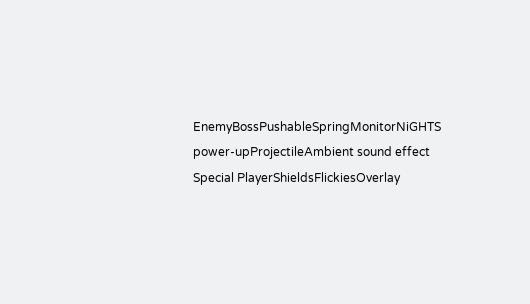EnemyBossPushableSpringMonitorNiGHTS power-upProjectileAmbient sound effect
Special PlayerShieldsFlickiesOverlay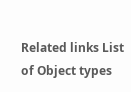Related links List of Object types